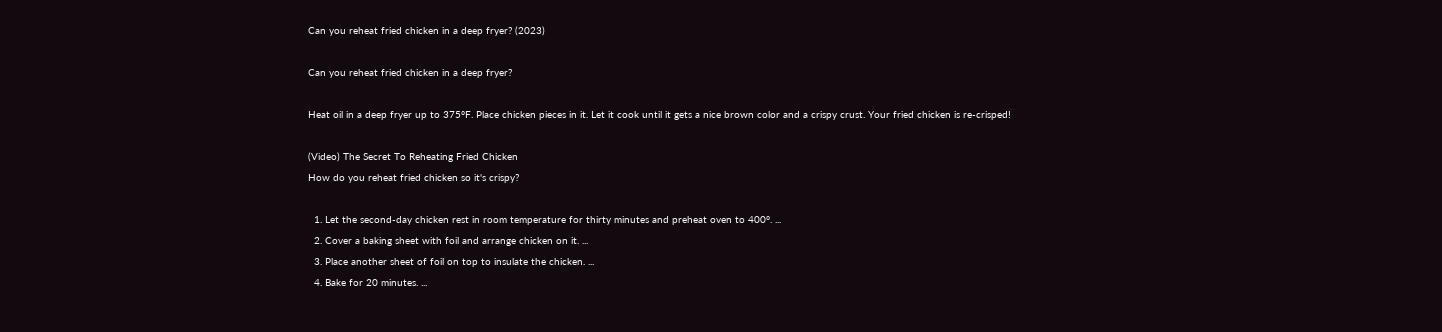Can you reheat fried chicken in a deep fryer? (2023)

Can you reheat fried chicken in a deep fryer?

Heat oil in a deep fryer up to 375°F. Place chicken pieces in it. Let it cook until it gets a nice brown color and a crispy crust. Your fried chicken is re-crisped!

(Video) The Secret To Reheating Fried Chicken
How do you reheat fried chicken so it's crispy?

  1. Let the second-day chicken rest in room temperature for thirty minutes and preheat oven to 400°. ...
  2. Cover a baking sheet with foil and arrange chicken on it. ...
  3. Place another sheet of foil on top to insulate the chicken. ...
  4. Bake for 20 minutes. ...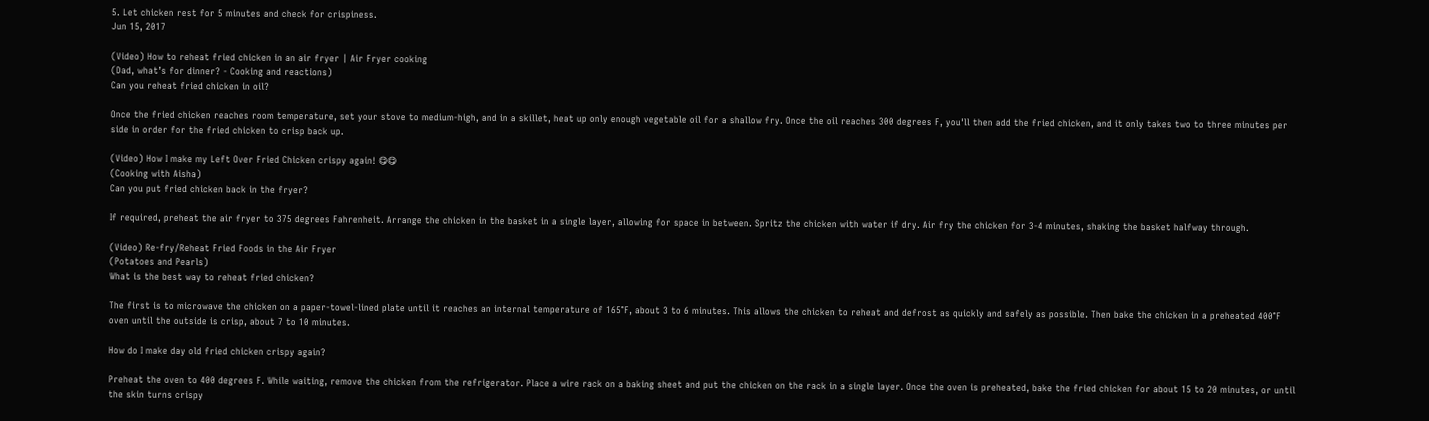5. Let chicken rest for 5 minutes and check for crispiness.
Jun 15, 2017

(Video) How to reheat fried chicken in an air fryer | Air Fryer cooking
(Dad, what’s for dinner? - Cooking and reactions)
Can you reheat fried chicken in oil?

Once the fried chicken reaches room temperature, set your stove to medium-high, and in a skillet, heat up only enough vegetable oil for a shallow fry. Once the oil reaches 300 degrees F, you'll then add the fried chicken, and it only takes two to three minutes per side in order for the fried chicken to crisp back up.

(Video) How I make my Left Over Fried Chicken crispy again! 😋😋
(Cooking with Aisha)
Can you put fried chicken back in the fryer?

If required, preheat the air fryer to 375 degrees Fahrenheit. Arrange the chicken in the basket in a single layer, allowing for space in between. Spritz the chicken with water if dry. Air fry the chicken for 3-4 minutes, shaking the basket halfway through.

(Video) Re-fry/Reheat Fried Foods in the Air Fryer
(Potatoes and Pearls)
What is the best way to reheat fried chicken?

The first is to microwave the chicken on a paper-towel-lined plate until it reaches an internal temperature of 165°F, about 3 to 6 minutes. This allows the chicken to reheat and defrost as quickly and safely as possible. Then bake the chicken in a preheated 400°F oven until the outside is crisp, about 7 to 10 minutes.

How do I make day old fried chicken crispy again?

Preheat the oven to 400 degrees F. While waiting, remove the chicken from the refrigerator. Place a wire rack on a baking sheet and put the chicken on the rack in a single layer. Once the oven is preheated, bake the fried chicken for about 15 to 20 minutes, or until the skin turns crispy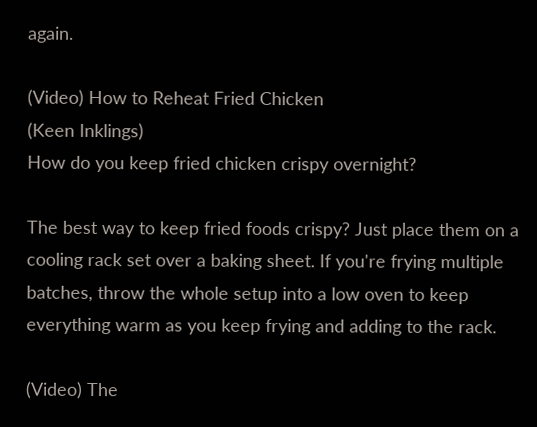again.

(Video) How to Reheat Fried Chicken
(Keen Inklings)
How do you keep fried chicken crispy overnight?

The best way to keep fried foods crispy? Just place them on a cooling rack set over a baking sheet. If you're frying multiple batches, throw the whole setup into a low oven to keep everything warm as you keep frying and adding to the rack.

(Video) The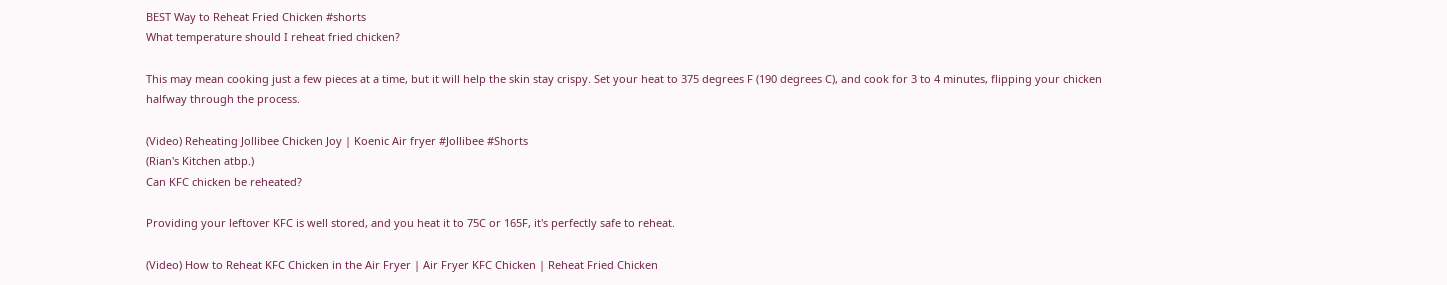BEST Way to Reheat Fried Chicken #shorts
What temperature should I reheat fried chicken?

This may mean cooking just a few pieces at a time, but it will help the skin stay crispy. Set your heat to 375 degrees F (190 degrees C), and cook for 3 to 4 minutes, flipping your chicken halfway through the process.

(Video) Reheating Jollibee Chicken Joy | Koenic Air fryer #Jollibee #Shorts
(Rian's Kitchen atbp.)
Can KFC chicken be reheated?

Providing your leftover KFC is well stored, and you heat it to 75C or 165F, it's perfectly safe to reheat.

(Video) How to Reheat KFC Chicken in the Air Fryer | Air Fryer KFC Chicken | Reheat Fried Chicken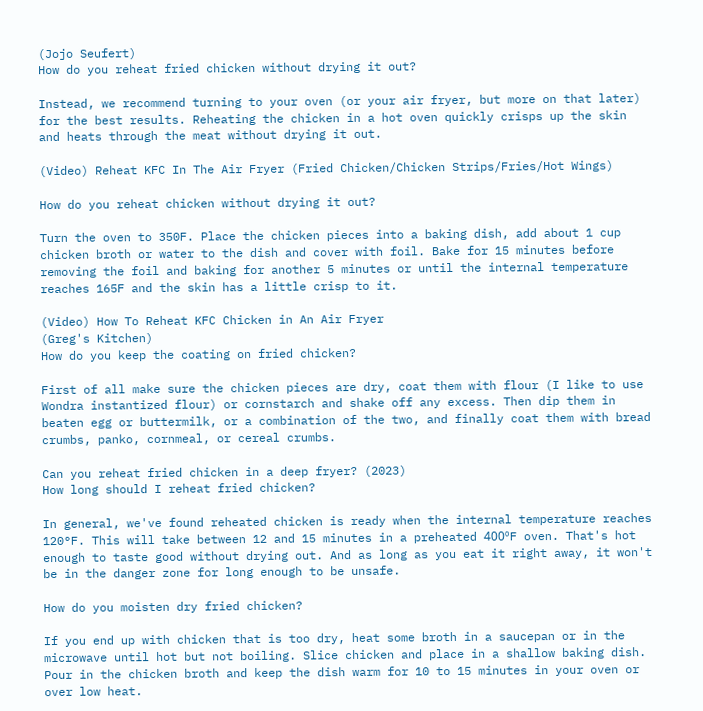(Jojo Seufert)
How do you reheat fried chicken without drying it out?

Instead, we recommend turning to your oven (or your air fryer, but more on that later) for the best results. Reheating the chicken in a hot oven quickly crisps up the skin and heats through the meat without drying it out.

(Video) Reheat KFC In The Air Fryer (Fried Chicken/Chicken Strips/Fries/Hot Wings)

How do you reheat chicken without drying it out?

Turn the oven to 350F. Place the chicken pieces into a baking dish, add about 1 cup chicken broth or water to the dish and cover with foil. Bake for 15 minutes before removing the foil and baking for another 5 minutes or until the internal temperature reaches 165F and the skin has a little crisp to it.

(Video) How To Reheat KFC Chicken in An Air Fryer
(Greg's Kitchen)
How do you keep the coating on fried chicken?

First of all make sure the chicken pieces are dry, coat them with flour (I like to use Wondra instantized flour) or cornstarch and shake off any excess. Then dip them in beaten egg or buttermilk, or a combination of the two, and finally coat them with bread crumbs, panko, cornmeal, or cereal crumbs.

Can you reheat fried chicken in a deep fryer? (2023)
How long should I reheat fried chicken?

In general, we've found reheated chicken is ready when the internal temperature reaches 120°F. This will take between 12 and 15 minutes in a preheated 400ºF oven. That's hot enough to taste good without drying out. And as long as you eat it right away, it won't be in the danger zone for long enough to be unsafe.

How do you moisten dry fried chicken?

If you end up with chicken that is too dry, heat some broth in a saucepan or in the microwave until hot but not boiling. Slice chicken and place in a shallow baking dish. Pour in the chicken broth and keep the dish warm for 10 to 15 minutes in your oven or over low heat.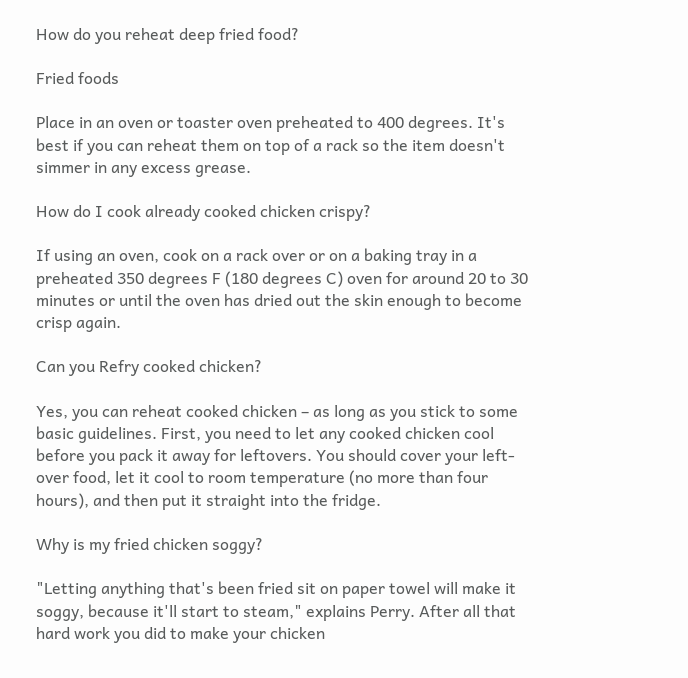How do you reheat deep fried food?

Fried foods

Place in an oven or toaster oven preheated to 400 degrees. It's best if you can reheat them on top of a rack so the item doesn't simmer in any excess grease.

How do I cook already cooked chicken crispy?

If using an oven, cook on a rack over or on a baking tray in a preheated 350 degrees F (180 degrees C) oven for around 20 to 30 minutes or until the oven has dried out the skin enough to become crisp again.

Can you Refry cooked chicken?

Yes, you can reheat cooked chicken – as long as you stick to some basic guidelines. First, you need to let any cooked chicken cool before you pack it away for leftovers. You should cover your left-over food, let it cool to room temperature (no more than four hours), and then put it straight into the fridge.

Why is my fried chicken soggy?

"Letting anything that's been fried sit on paper towel will make it soggy, because it'll start to steam," explains Perry. After all that hard work you did to make your chicken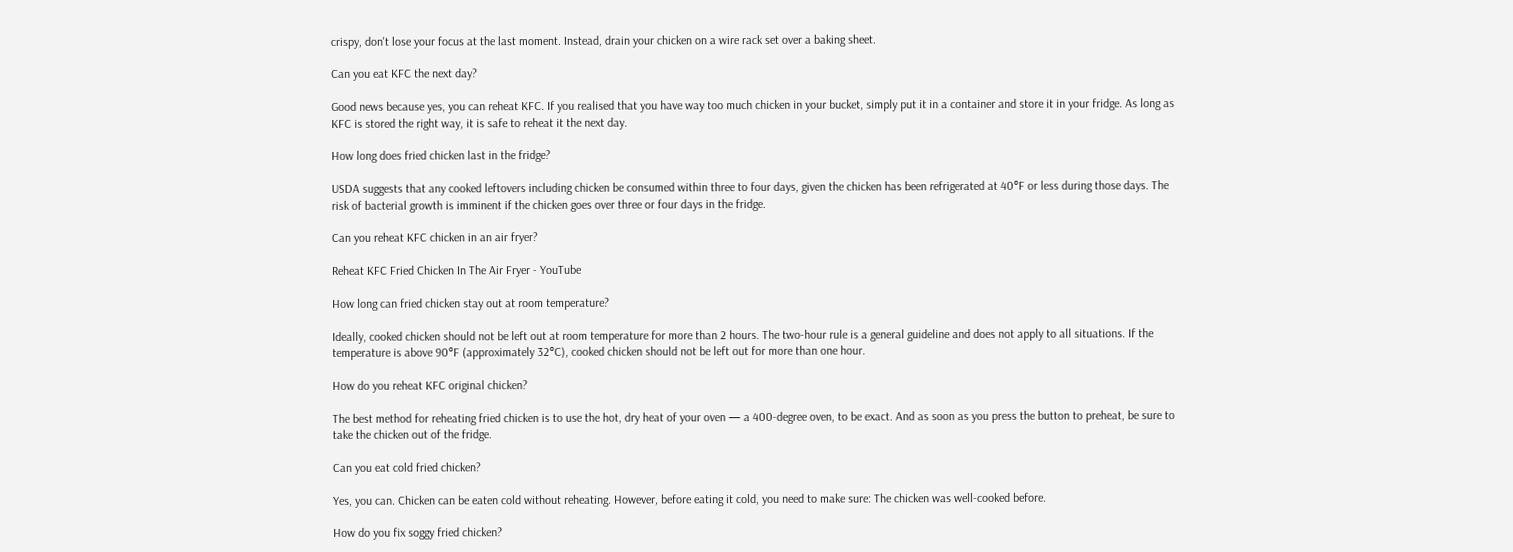crispy, don't lose your focus at the last moment. Instead, drain your chicken on a wire rack set over a baking sheet.

Can you eat KFC the next day?

Good news because yes, you can reheat KFC. If you realised that you have way too much chicken in your bucket, simply put it in a container and store it in your fridge. As long as KFC is stored the right way, it is safe to reheat it the next day.

How long does fried chicken last in the fridge?

USDA suggests that any cooked leftovers including chicken be consumed within three to four days, given the chicken has been refrigerated at 40°F or less during those days. The risk of bacterial growth is imminent if the chicken goes over three or four days in the fridge.

Can you reheat KFC chicken in an air fryer?

Reheat KFC Fried Chicken In The Air Fryer - YouTube

How long can fried chicken stay out at room temperature?

Ideally, cooked chicken should not be left out at room temperature for more than 2 hours. The two-hour rule is a general guideline and does not apply to all situations. If the temperature is above 90°F (approximately 32°C), cooked chicken should not be left out for more than one hour.

How do you reheat KFC original chicken?

The best method for reheating fried chicken is to use the hot, dry heat of your oven — a 400-degree oven, to be exact. And as soon as you press the button to preheat, be sure to take the chicken out of the fridge.

Can you eat cold fried chicken?

Yes, you can. Chicken can be eaten cold without reheating. However, before eating it cold, you need to make sure: The chicken was well-cooked before.

How do you fix soggy fried chicken?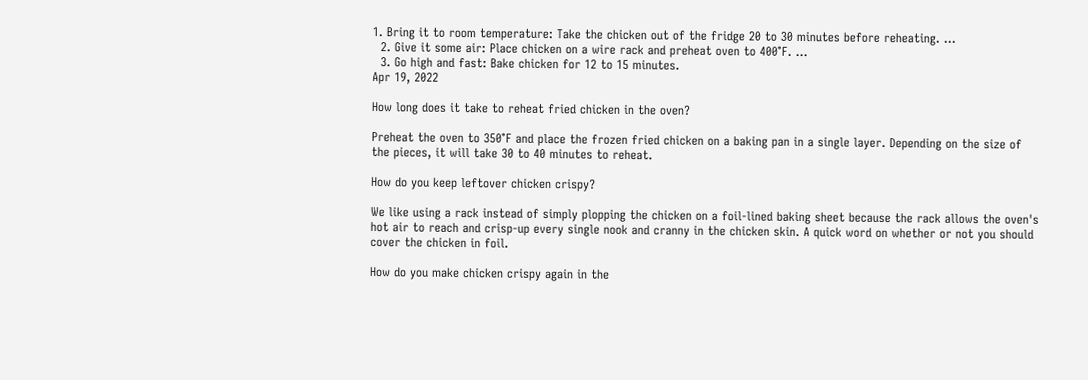1. Bring it to room temperature: Take the chicken out of the fridge 20 to 30 minutes before reheating. ...
  2. Give it some air: Place chicken on a wire rack and preheat oven to 400°F. ...
  3. Go high and fast: Bake chicken for 12 to 15 minutes.
Apr 19, 2022

How long does it take to reheat fried chicken in the oven?

Preheat the oven to 350°F and place the frozen fried chicken on a baking pan in a single layer. Depending on the size of the pieces, it will take 30 to 40 minutes to reheat.

How do you keep leftover chicken crispy?

We like using a rack instead of simply plopping the chicken on a foil-lined baking sheet because the rack allows the oven's hot air to reach and crisp-up every single nook and cranny in the chicken skin. A quick word on whether or not you should cover the chicken in foil.

How do you make chicken crispy again in the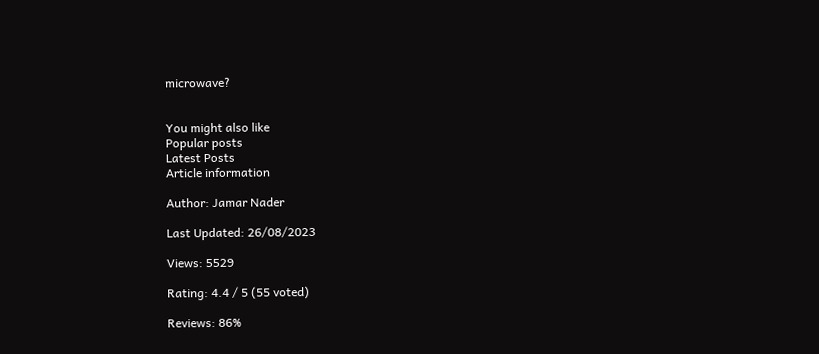microwave?


You might also like
Popular posts
Latest Posts
Article information

Author: Jamar Nader

Last Updated: 26/08/2023

Views: 5529

Rating: 4.4 / 5 (55 voted)

Reviews: 86%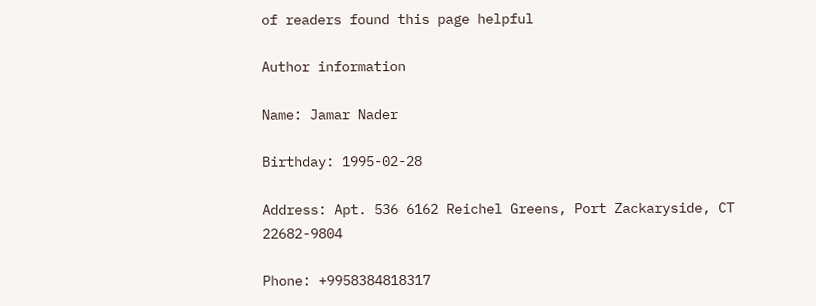of readers found this page helpful

Author information

Name: Jamar Nader

Birthday: 1995-02-28

Address: Apt. 536 6162 Reichel Greens, Port Zackaryside, CT 22682-9804

Phone: +9958384818317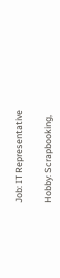Job: IT Representative

Hobby: Scrapbooking,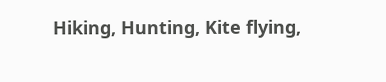Hiking, Hunting, Kite flying,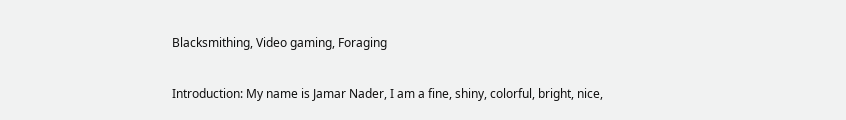Blacksmithing, Video gaming, Foraging

Introduction: My name is Jamar Nader, I am a fine, shiny, colorful, bright, nice,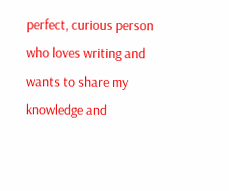perfect, curious person who loves writing and wants to share my knowledge and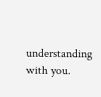understanding with you.